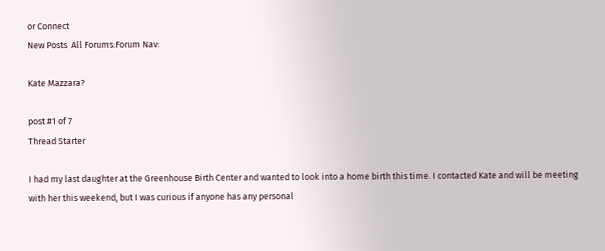or Connect
New Posts  All Forums:Forum Nav:

Kate Mazzara?

post #1 of 7
Thread Starter

I had my last daughter at the Greenhouse Birth Center and wanted to look into a home birth this time. I contacted Kate and will be meeting with her this weekend, but I was curious if anyone has any personal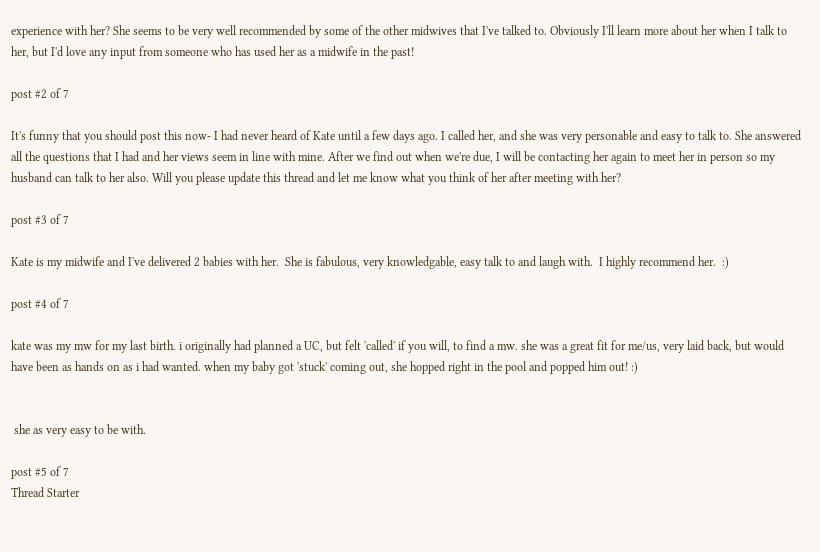experience with her? She seems to be very well recommended by some of the other midwives that I've talked to. Obviously I'll learn more about her when I talk to her, but I'd love any input from someone who has used her as a midwife in the past!

post #2 of 7

It's funny that you should post this now- I had never heard of Kate until a few days ago. I called her, and she was very personable and easy to talk to. She answered all the questions that I had and her views seem in line with mine. After we find out when we're due, I will be contacting her again to meet her in person so my husband can talk to her also. Will you please update this thread and let me know what you think of her after meeting with her?

post #3 of 7

Kate is my midwife and I've delivered 2 babies with her.  She is fabulous, very knowledgable, easy talk to and laugh with.  I highly recommend her.  :)

post #4 of 7

kate was my mw for my last birth. i originally had planned a UC, but felt 'called' if you will, to find a mw. she was a great fit for me/us, very laid back, but would have been as hands on as i had wanted. when my baby got 'stuck' coming out, she hopped right in the pool and popped him out! :)


 she as very easy to be with.

post #5 of 7
Thread Starter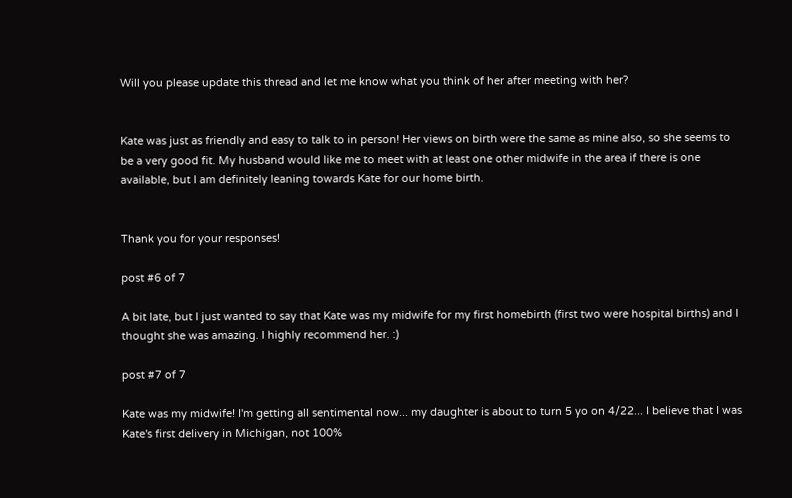Will you please update this thread and let me know what you think of her after meeting with her?


Kate was just as friendly and easy to talk to in person! Her views on birth were the same as mine also, so she seems to be a very good fit. My husband would like me to meet with at least one other midwife in the area if there is one available, but I am definitely leaning towards Kate for our home birth.


Thank you for your responses!

post #6 of 7

A bit late, but I just wanted to say that Kate was my midwife for my first homebirth (first two were hospital births) and I thought she was amazing. I highly recommend her. :)

post #7 of 7

Kate was my midwife! I'm getting all sentimental now... my daughter is about to turn 5 yo on 4/22... I believe that I was Kate's first delivery in Michigan, not 100%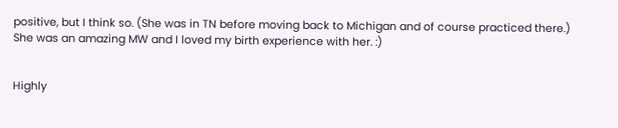positive, but I think so. (She was in TN before moving back to Michigan and of course practiced there.) She was an amazing MW and I loved my birth experience with her. :)


Highly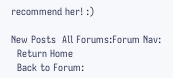recommend her! :)

New Posts  All Forums:Forum Nav:
  Return Home
  Back to Forum: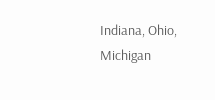Indiana, Ohio, Michigan